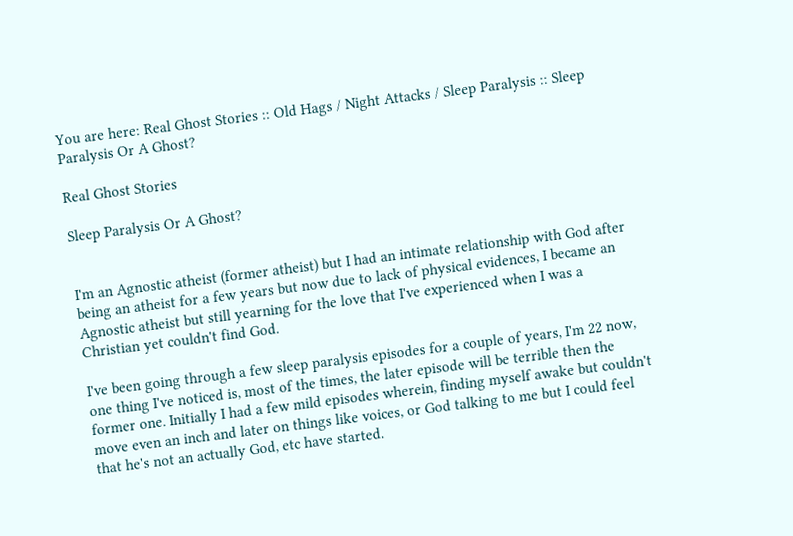You are here: Real Ghost Stories :: Old Hags / Night Attacks / Sleep Paralysis :: Sleep Paralysis Or A Ghost?

Real Ghost Stories

Sleep Paralysis Or A Ghost?


I'm an Agnostic atheist (former atheist) but I had an intimate relationship with God after being an atheist for a few years but now due to lack of physical evidences, I became an Agnostic atheist but still yearning for the love that I've experienced when I was a Christian yet couldn't find God.

I've been going through a few sleep paralysis episodes for a couple of years, I'm 22 now, one thing I've noticed is, most of the times, the later episode will be terrible then the former one. Initially I had a few mild episodes wherein, finding myself awake but couldn't move even an inch and later on things like voices, or God talking to me but I could feel that he's not an actually God, etc have started.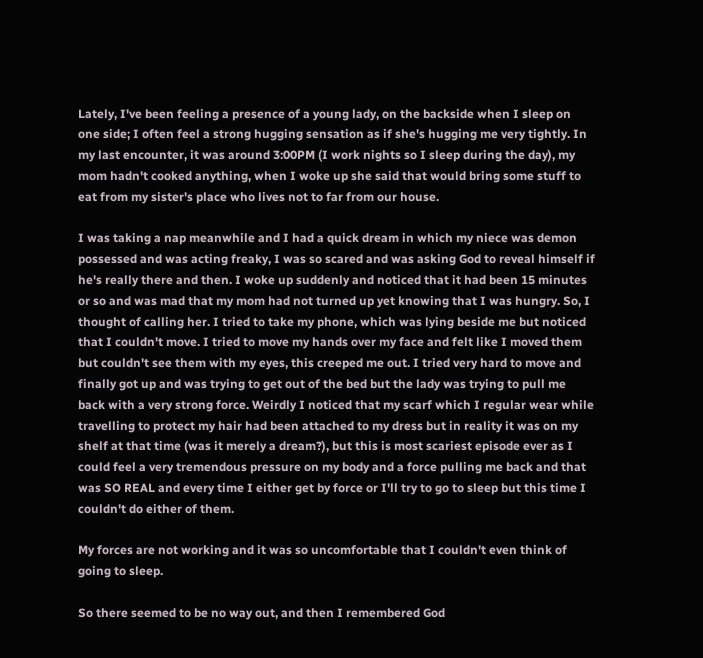Lately, I've been feeling a presence of a young lady, on the backside when I sleep on one side; I often feel a strong hugging sensation as if she's hugging me very tightly. In my last encounter, it was around 3:00PM (I work nights so I sleep during the day), my mom hadn't cooked anything, when I woke up she said that would bring some stuff to eat from my sister's place who lives not to far from our house.

I was taking a nap meanwhile and I had a quick dream in which my niece was demon possessed and was acting freaky, I was so scared and was asking God to reveal himself if he's really there and then. I woke up suddenly and noticed that it had been 15 minutes or so and was mad that my mom had not turned up yet knowing that I was hungry. So, I thought of calling her. I tried to take my phone, which was lying beside me but noticed that I couldn't move. I tried to move my hands over my face and felt like I moved them but couldn't see them with my eyes, this creeped me out. I tried very hard to move and finally got up and was trying to get out of the bed but the lady was trying to pull me back with a very strong force. Weirdly I noticed that my scarf which I regular wear while travelling to protect my hair had been attached to my dress but in reality it was on my shelf at that time (was it merely a dream?), but this is most scariest episode ever as I could feel a very tremendous pressure on my body and a force pulling me back and that was SO REAL and every time I either get by force or I'll try to go to sleep but this time I couldn't do either of them.

My forces are not working and it was so uncomfortable that I couldn't even think of going to sleep.

So there seemed to be no way out, and then I remembered God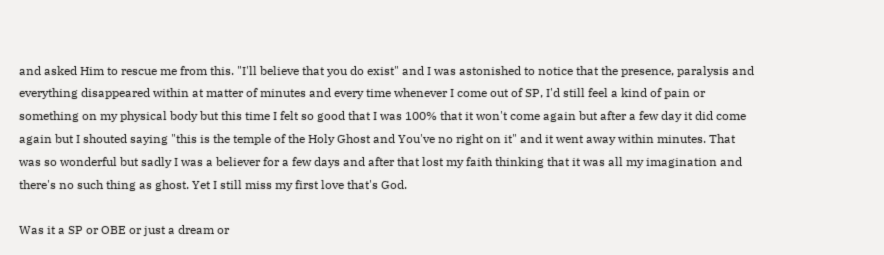and asked Him to rescue me from this. "I'll believe that you do exist" and I was astonished to notice that the presence, paralysis and everything disappeared within at matter of minutes and every time whenever I come out of SP, I'd still feel a kind of pain or something on my physical body but this time I felt so good that I was 100% that it won't come again but after a few day it did come again but I shouted saying "this is the temple of the Holy Ghost and You've no right on it" and it went away within minutes. That was so wonderful but sadly I was a believer for a few days and after that lost my faith thinking that it was all my imagination and there's no such thing as ghost. Yet I still miss my first love that's God.

Was it a SP or OBE or just a dream or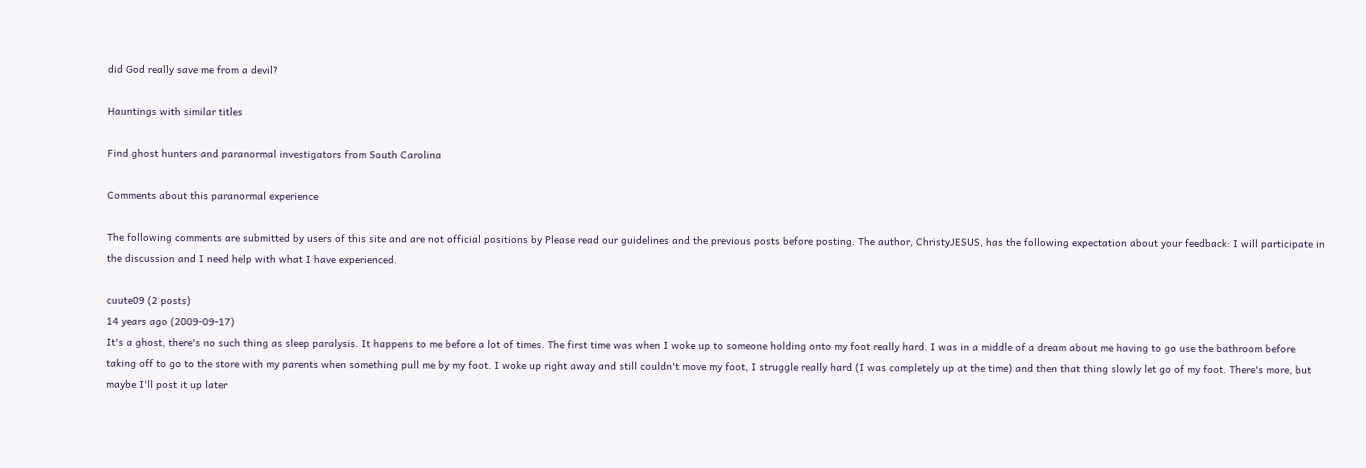did God really save me from a devil?

Hauntings with similar titles

Find ghost hunters and paranormal investigators from South Carolina

Comments about this paranormal experience

The following comments are submitted by users of this site and are not official positions by Please read our guidelines and the previous posts before posting. The author, ChristyJESUS, has the following expectation about your feedback: I will participate in the discussion and I need help with what I have experienced.

cuute09 (2 posts)
14 years ago (2009-09-17)
It's a ghost, there's no such thing as sleep paralysis. It happens to me before a lot of times. The first time was when I woke up to someone holding onto my foot really hard. I was in a middle of a dream about me having to go use the bathroom before taking off to go to the store with my parents when something pull me by my foot. I woke up right away and still couldn't move my foot, I struggle really hard (I was completely up at the time) and then that thing slowly let go of my foot. There's more, but maybe I'll post it up later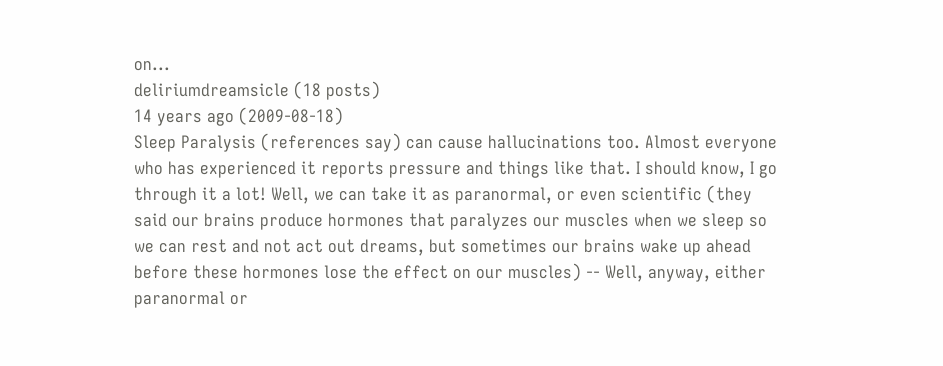on...
deliriumdreamsicle (18 posts)
14 years ago (2009-08-18)
Sleep Paralysis (references say) can cause hallucinations too. Almost everyone who has experienced it reports pressure and things like that. I should know, I go through it a lot! Well, we can take it as paranormal, or even scientific (they said our brains produce hormones that paralyzes our muscles when we sleep so we can rest and not act out dreams, but sometimes our brains wake up ahead before these hormones lose the effect on our muscles) -- Well, anyway, either paranormal or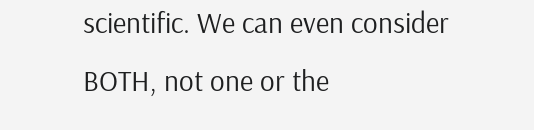scientific. We can even consider BOTH, not one or the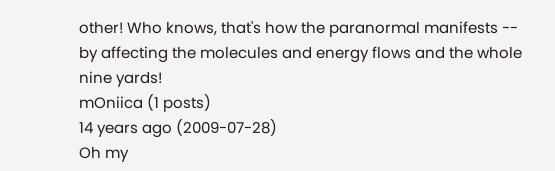other! Who knows, that's how the paranormal manifests -- by affecting the molecules and energy flows and the whole nine yards!
mOniica (1 posts)
14 years ago (2009-07-28)
Oh my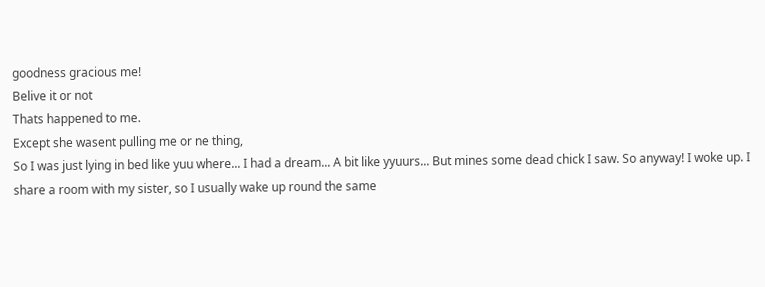goodness gracious me!
Belive it or not
Thats happened to me.
Except she wasent pulling me or ne thing,
So I was just lying in bed like yuu where... I had a dream... A bit like yyuurs... But mines some dead chick I saw. So anyway! I woke up. I share a room with my sister, so I usually wake up round the same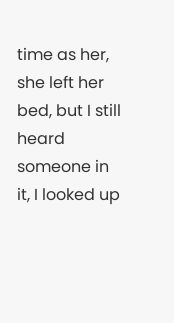time as her, she left her bed, but I still heard someone in it, I looked up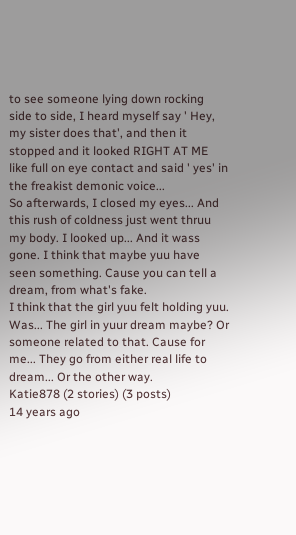to see someone lying down rocking side to side, I heard myself say ' Hey, my sister does that', and then it stopped and it looked RIGHT AT ME like full on eye contact and said ' yes' in the freakist demonic voice...
So afterwards, I closed my eyes... And this rush of coldness just went thruu my body. I looked up... And it wass gone. I think that maybe yuu have seen something. Cause you can tell a dream, from what's fake.
I think that the girl yuu felt holding yuu. Was... The girl in yuur dream maybe? Or someone related to that. Cause for me... They go from either real life to dream... Or the other way.
Katie878 (2 stories) (3 posts)
14 years ago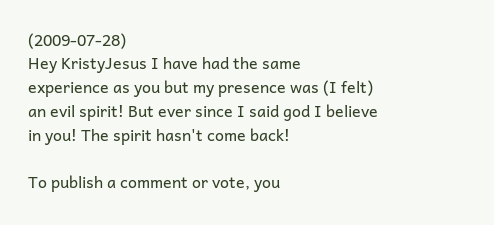(2009-07-28)
Hey KristyJesus I have had the same experience as you but my presence was (I felt) an evil spirit! But ever since I said god I believe in you! The spirit hasn't come back!

To publish a comment or vote, you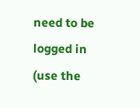need to be logged in (use the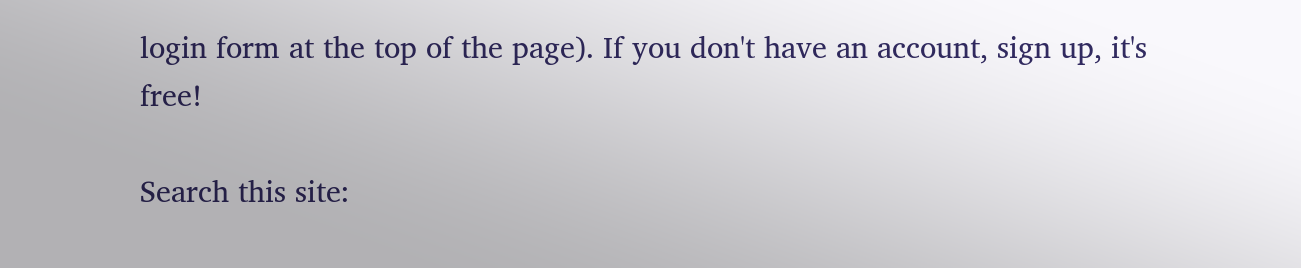login form at the top of the page). If you don't have an account, sign up, it's free!

Search this site: